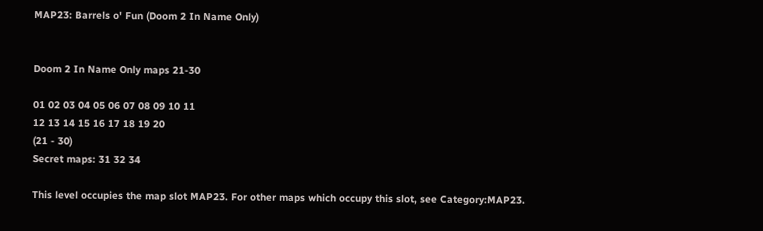MAP23: Barrels o' Fun (Doom 2 In Name Only)


Doom 2 In Name Only maps 21-30

01 02 03 04 05 06 07 08 09 10 11
12 13 14 15 16 17 18 19 20
(21 - 30)
Secret maps: 31 32 34

This level occupies the map slot MAP23. For other maps which occupy this slot, see Category:MAP23.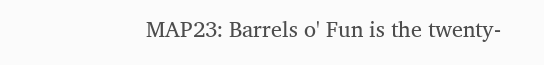MAP23: Barrels o' Fun is the twenty-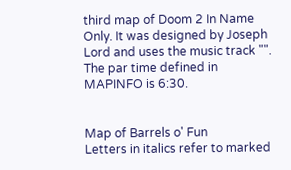third map of Doom 2 In Name Only. It was designed by Joseph Lord and uses the music track "". The par time defined in MAPINFO is 6:30.


Map of Barrels o' Fun
Letters in italics refer to marked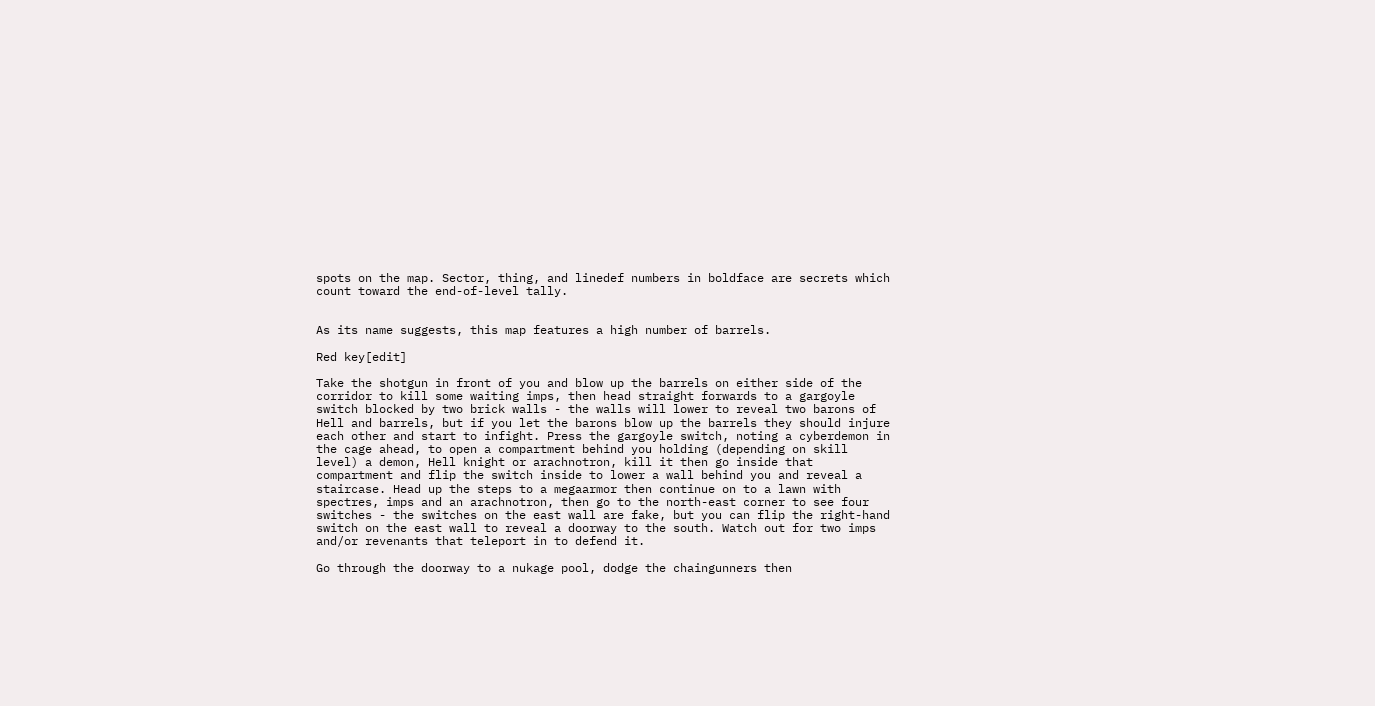spots on the map. Sector, thing, and linedef numbers in boldface are secrets which count toward the end-of-level tally.


As its name suggests, this map features a high number of barrels.

Red key[edit]

Take the shotgun in front of you and blow up the barrels on either side of the corridor to kill some waiting imps, then head straight forwards to a gargoyle switch blocked by two brick walls - the walls will lower to reveal two barons of Hell and barrels, but if you let the barons blow up the barrels they should injure each other and start to infight. Press the gargoyle switch, noting a cyberdemon in the cage ahead, to open a compartment behind you holding (depending on skill level) a demon, Hell knight or arachnotron, kill it then go inside that compartment and flip the switch inside to lower a wall behind you and reveal a staircase. Head up the steps to a megaarmor then continue on to a lawn with spectres, imps and an arachnotron, then go to the north-east corner to see four switches - the switches on the east wall are fake, but you can flip the right-hand switch on the east wall to reveal a doorway to the south. Watch out for two imps and/or revenants that teleport in to defend it.

Go through the doorway to a nukage pool, dodge the chaingunners then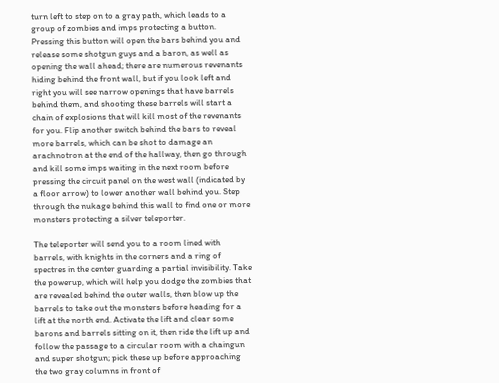turn left to step on to a gray path, which leads to a group of zombies and imps protecting a button. Pressing this button will open the bars behind you and release some shotgun guys and a baron, as well as opening the wall ahead; there are numerous revenants hiding behind the front wall, but if you look left and right you will see narrow openings that have barrels behind them, and shooting these barrels will start a chain of explosions that will kill most of the revenants for you. Flip another switch behind the bars to reveal more barrels, which can be shot to damage an arachnotron at the end of the hallway, then go through and kill some imps waiting in the next room before pressing the circuit panel on the west wall (indicated by a floor arrow) to lower another wall behind you. Step through the nukage behind this wall to find one or more monsters protecting a silver teleporter.

The teleporter will send you to a room lined with barrels, with knights in the corners and a ring of spectres in the center guarding a partial invisibility. Take the powerup, which will help you dodge the zombies that are revealed behind the outer walls, then blow up the barrels to take out the monsters before heading for a lift at the north end. Activate the lift and clear some barons and barrels sitting on it, then ride the lift up and follow the passage to a circular room with a chaingun and super shotgun; pick these up before approaching the two gray columns in front of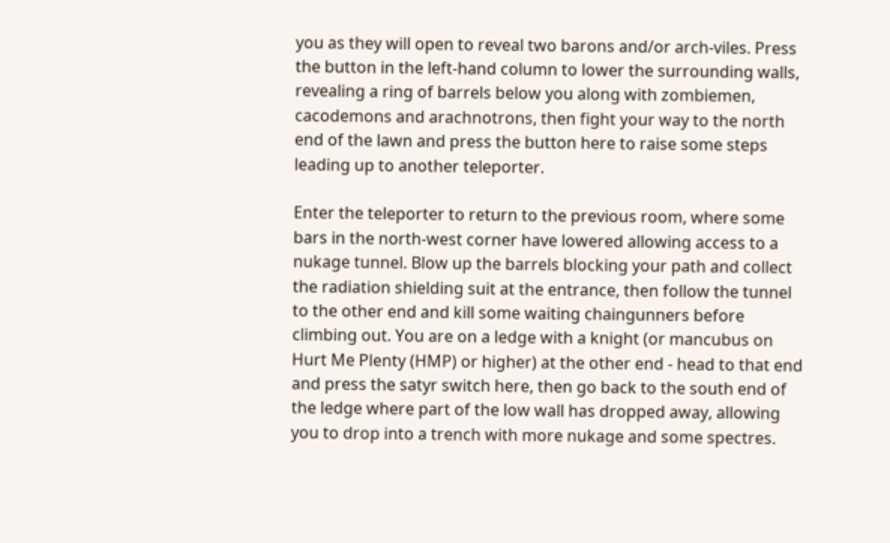you as they will open to reveal two barons and/or arch-viles. Press the button in the left-hand column to lower the surrounding walls, revealing a ring of barrels below you along with zombiemen, cacodemons and arachnotrons, then fight your way to the north end of the lawn and press the button here to raise some steps leading up to another teleporter.

Enter the teleporter to return to the previous room, where some bars in the north-west corner have lowered allowing access to a nukage tunnel. Blow up the barrels blocking your path and collect the radiation shielding suit at the entrance, then follow the tunnel to the other end and kill some waiting chaingunners before climbing out. You are on a ledge with a knight (or mancubus on Hurt Me Plenty (HMP) or higher) at the other end - head to that end and press the satyr switch here, then go back to the south end of the ledge where part of the low wall has dropped away, allowing you to drop into a trench with more nukage and some spectres.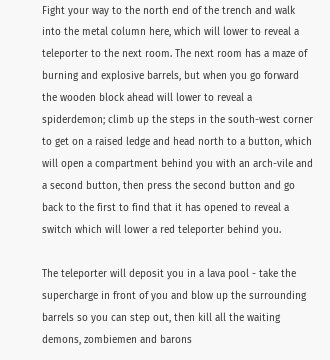Fight your way to the north end of the trench and walk into the metal column here, which will lower to reveal a teleporter to the next room. The next room has a maze of burning and explosive barrels, but when you go forward the wooden block ahead will lower to reveal a spiderdemon; climb up the steps in the south-west corner to get on a raised ledge and head north to a button, which will open a compartment behind you with an arch-vile and a second button, then press the second button and go back to the first to find that it has opened to reveal a switch which will lower a red teleporter behind you.

The teleporter will deposit you in a lava pool - take the supercharge in front of you and blow up the surrounding barrels so you can step out, then kill all the waiting demons, zombiemen and barons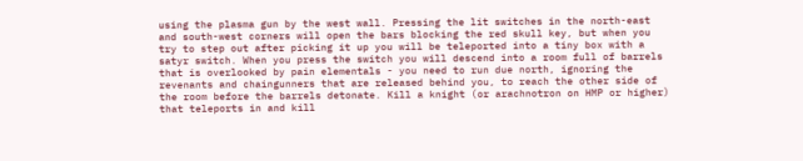using the plasma gun by the west wall. Pressing the lit switches in the north-east and south-west corners will open the bars blocking the red skull key, but when you try to step out after picking it up you will be teleported into a tiny box with a satyr switch. When you press the switch you will descend into a room full of barrels that is overlooked by pain elementals - you need to run due north, ignoring the revenants and chaingunners that are released behind you, to reach the other side of the room before the barrels detonate. Kill a knight (or arachnotron on HMP or higher) that teleports in and kill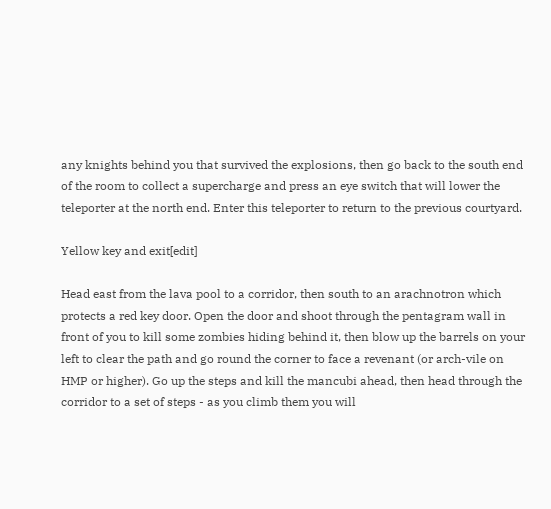any knights behind you that survived the explosions, then go back to the south end of the room to collect a supercharge and press an eye switch that will lower the teleporter at the north end. Enter this teleporter to return to the previous courtyard.

Yellow key and exit[edit]

Head east from the lava pool to a corridor, then south to an arachnotron which protects a red key door. Open the door and shoot through the pentagram wall in front of you to kill some zombies hiding behind it, then blow up the barrels on your left to clear the path and go round the corner to face a revenant (or arch-vile on HMP or higher). Go up the steps and kill the mancubi ahead, then head through the corridor to a set of steps - as you climb them you will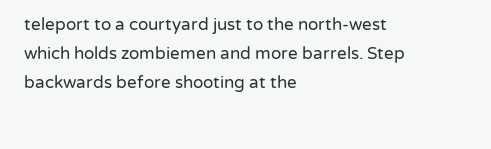teleport to a courtyard just to the north-west which holds zombiemen and more barrels. Step backwards before shooting at the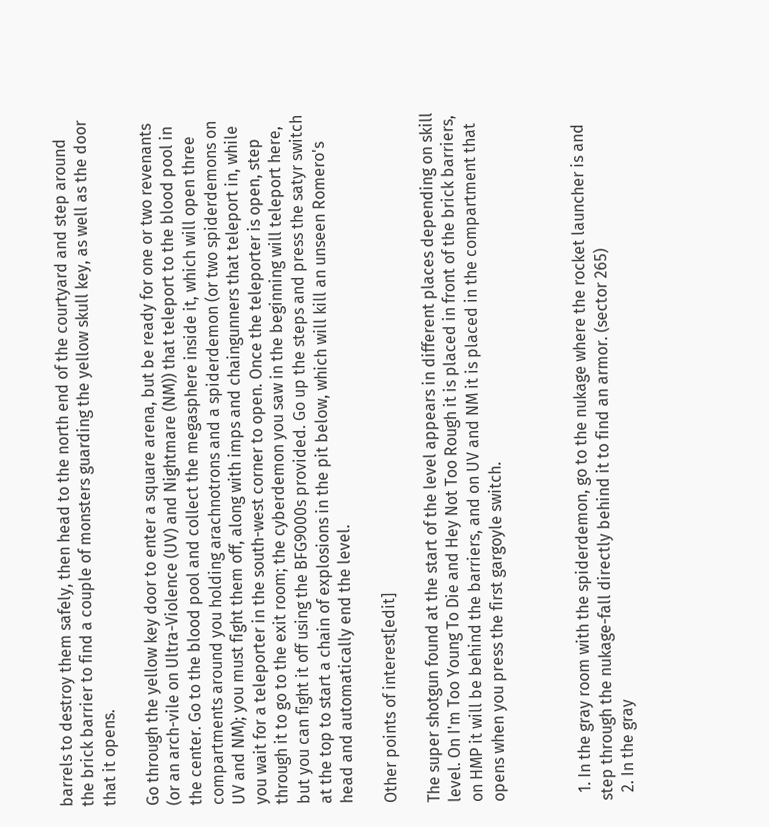barrels to destroy them safely, then head to the north end of the courtyard and step around the brick barrier to find a couple of monsters guarding the yellow skull key, as well as the door that it opens.

Go through the yellow key door to enter a square arena, but be ready for one or two revenants (or an arch-vile on Ultra-Violence (UV) and Nightmare (NM)) that teleport to the blood pool in the center. Go to the blood pool and collect the megasphere inside it, which will open three compartments around you holding arachnotrons and a spiderdemon (or two spiderdemons on UV and NM); you must fight them off, along with imps and chaingunners that teleport in, while you wait for a teleporter in the south-west corner to open. Once the teleporter is open, step through it to go to the exit room; the cyberdemon you saw in the beginning will teleport here, but you can fight it off using the BFG9000s provided. Go up the steps and press the satyr switch at the top to start a chain of explosions in the pit below, which will kill an unseen Romero's head and automatically end the level.

Other points of interest[edit]

The super shotgun found at the start of the level appears in different places depending on skill level. On I'm Too Young To Die and Hey Not Too Rough it is placed in front of the brick barriers, on HMP it will be behind the barriers, and on UV and NM it is placed in the compartment that opens when you press the first gargoyle switch.



  1. In the gray room with the spiderdemon, go to the nukage where the rocket launcher is and step through the nukage-fall directly behind it to find an armor. (sector 265)
  2. In the gray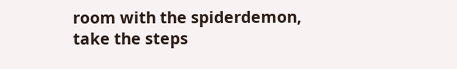room with the spiderdemon, take the steps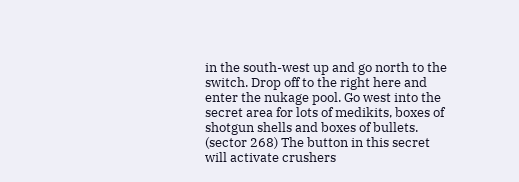in the south-west up and go north to the switch. Drop off to the right here and enter the nukage pool. Go west into the secret area for lots of medikits, boxes of shotgun shells and boxes of bullets. (sector 268) The button in this secret will activate crushers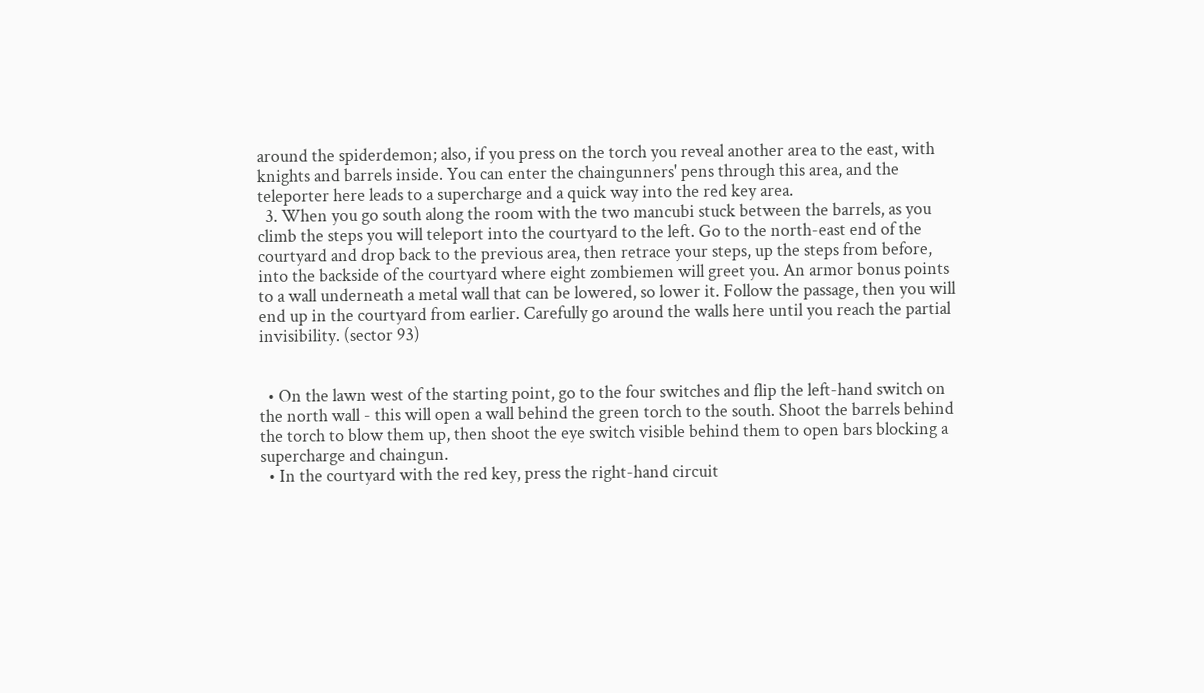around the spiderdemon; also, if you press on the torch you reveal another area to the east, with knights and barrels inside. You can enter the chaingunners' pens through this area, and the teleporter here leads to a supercharge and a quick way into the red key area.
  3. When you go south along the room with the two mancubi stuck between the barrels, as you climb the steps you will teleport into the courtyard to the left. Go to the north-east end of the courtyard and drop back to the previous area, then retrace your steps, up the steps from before, into the backside of the courtyard where eight zombiemen will greet you. An armor bonus points to a wall underneath a metal wall that can be lowered, so lower it. Follow the passage, then you will end up in the courtyard from earlier. Carefully go around the walls here until you reach the partial invisibility. (sector 93)


  • On the lawn west of the starting point, go to the four switches and flip the left-hand switch on the north wall - this will open a wall behind the green torch to the south. Shoot the barrels behind the torch to blow them up, then shoot the eye switch visible behind them to open bars blocking a supercharge and chaingun.
  • In the courtyard with the red key, press the right-hand circuit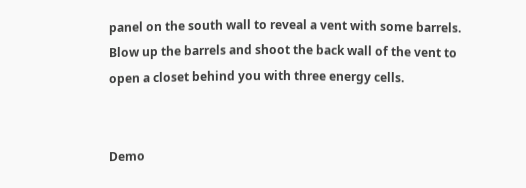panel on the south wall to reveal a vent with some barrels. Blow up the barrels and shoot the back wall of the vent to open a closet behind you with three energy cells.


Demo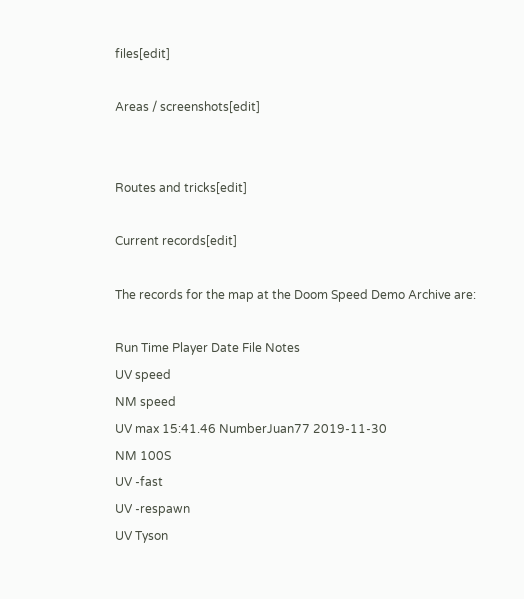files[edit]

Areas / screenshots[edit]


Routes and tricks[edit]

Current records[edit]

The records for the map at the Doom Speed Demo Archive are:

Run Time Player Date File Notes
UV speed
NM speed
UV max 15:41.46 NumberJuan77 2019-11-30
NM 100S
UV -fast
UV -respawn
UV Tyson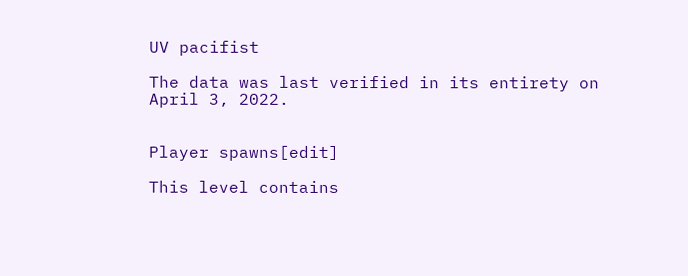UV pacifist

The data was last verified in its entirety on April 3, 2022.


Player spawns[edit]

This level contains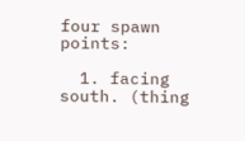four spawn points:

  1. facing south. (thing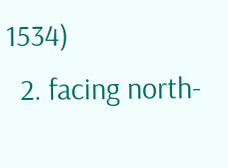1534)
  2. facing north-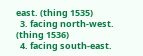east. (thing 1535)
  3. facing north-west. (thing 1536)
  4. facing south-east.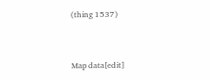(thing 1537)


Map data[edit]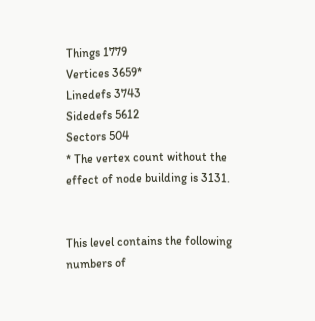Things 1779
Vertices 3659*
Linedefs 3743
Sidedefs 5612
Sectors 504
* The vertex count without the effect of node building is 3131.


This level contains the following numbers of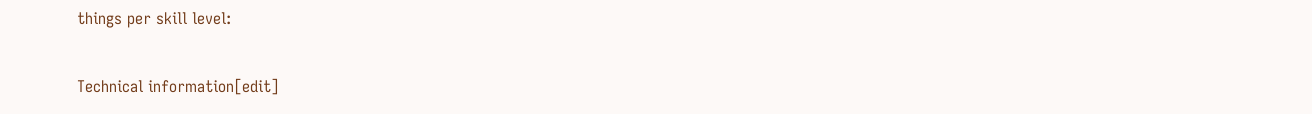things per skill level:

Technical information[edit]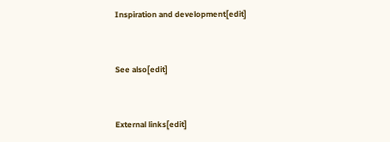Inspiration and development[edit]


See also[edit]


External links[edit]